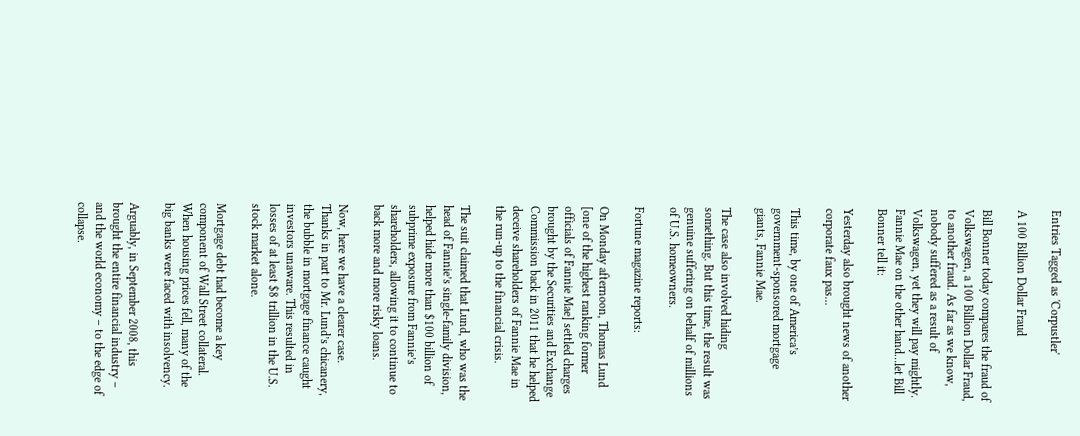Entries Tagged as 'Corpustler'

A 100 Billion Dollar Fraud

Bill Bonner today compares the fraud of Volkswagen, a 100 Billion Dollar Fraud, to another fraud. As far as we know, nobody suffered as a result of Volkswagen, yet they will pay mightly. Fannie Mae on the other hand…let Bill Bonner tell it:

Yesterday also brought news of another corporate faux pas…

This time, by one of America’s government-sponsored mortgage giants, Fannie Mae.

The case also involved hiding something. But this time, the result was genuine suffering on behalf of millions of U.S. homeowners.

Fortune magazine reports:

On Monday afternoon, Thomas Lund [one of the highest ranking former officials of Fannie Mae] settled charges brought by the Securities and Exchange Commission back in 2011 that he helped deceive shareholders of Fannie Mae in the run-up to the financial crisis.

The suit claimed that Lund, who was the head of Fannie’s single-family division, helped hide more than $100 billion of subprime exposure from Fannie’s shareholders, allowing it to continue to back more and more risky loans.

Now, here we have a clearer case. Thanks in part to Mr. Lund’s chicanery, the bubble in mortgage finance caught investors unaware. This resulted in losses of at least $8 trillion in the U.S. stock market alone.

Mortgage debt had become a key component of Wall Street collateral. When housing prices fell, many of the big banks were faced with insolvency.

Arguably, in September 2008, this brought the entire financial industry – and the world economy – to the edge of collapse.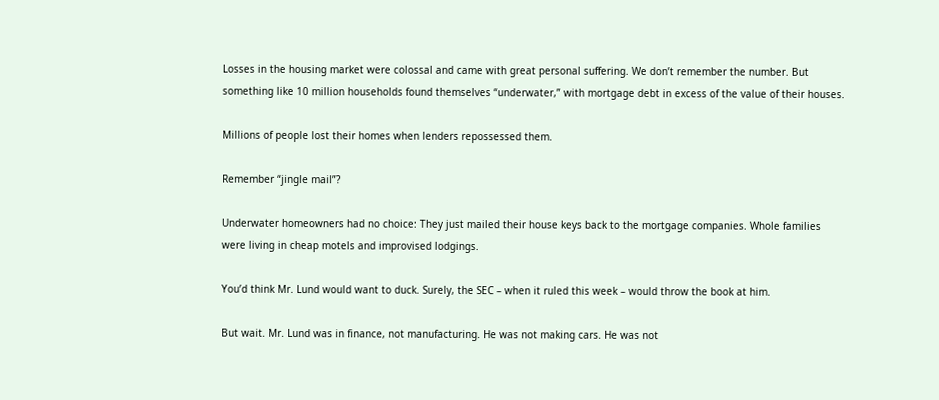Losses in the housing market were colossal and came with great personal suffering. We don’t remember the number. But something like 10 million households found themselves “underwater,” with mortgage debt in excess of the value of their houses.

Millions of people lost their homes when lenders repossessed them.

Remember “jingle mail”?

Underwater homeowners had no choice: They just mailed their house keys back to the mortgage companies. Whole families were living in cheap motels and improvised lodgings.

You’d think Mr. Lund would want to duck. Surely, the SEC – when it ruled this week – would throw the book at him.

But wait. Mr. Lund was in finance, not manufacturing. He was not making cars. He was not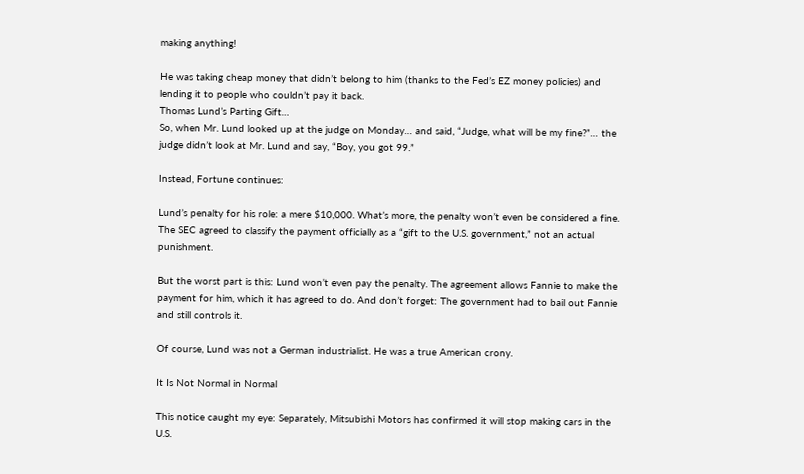making anything!

He was taking cheap money that didn’t belong to him (thanks to the Fed’s EZ money policies) and lending it to people who couldn’t pay it back.
Thomas Lund’s Parting Gift…
So, when Mr. Lund looked up at the judge on Monday… and said, “Judge, what will be my fine?”… the judge didn’t look at Mr. Lund and say, “Boy, you got 99.”

Instead, Fortune continues:

Lund’s penalty for his role: a mere $10,000. What’s more, the penalty won’t even be considered a fine. The SEC agreed to classify the payment officially as a “gift to the U.S. government,” not an actual punishment.

But the worst part is this: Lund won’t even pay the penalty. The agreement allows Fannie to make the payment for him, which it has agreed to do. And don’t forget: The government had to bail out Fannie and still controls it.

Of course, Lund was not a German industrialist. He was a true American crony.

It Is Not Normal in Normal

This notice caught my eye: Separately, Mitsubishi Motors has confirmed it will stop making cars in the U.S.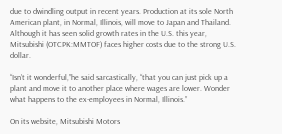due to dwindling output in recent years. Production at its sole North American plant, in Normal, Illinois, will move to Japan and Thailand. Although it has seen solid growth rates in the U.S. this year, Mitsubishi (OTCPK:MMTOF) faces higher costs due to the strong U.S. dollar.

“Isn’t it wonderful,”he said sarcastically, “that you can just pick up a plant and move it to another place where wages are lower. Wonder what happens to the ex-employees in Normal, Illinois.”

On its website, Mitsubishi Motors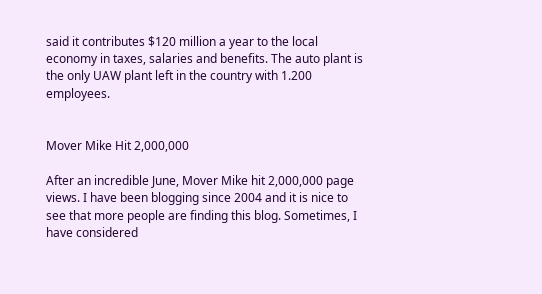said it contributes $120 million a year to the local economy in taxes, salaries and benefits. The auto plant is the only UAW plant left in the country with 1.200 employees.


Mover Mike Hit 2,000,000

After an incredible June, Mover Mike hit 2,000,000 page views. I have been blogging since 2004 and it is nice to see that more people are finding this blog. Sometimes, I have considered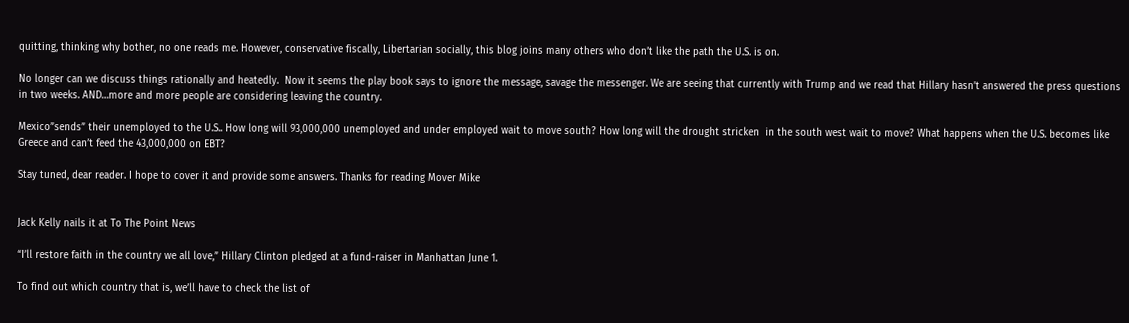quitting, thinking why bother, no one reads me. However, conservative fiscally, Libertarian socially, this blog joins many others who don’t like the path the U.S. is on.

No longer can we discuss things rationally and heatedly.  Now it seems the play book says to ignore the message, savage the messenger. We are seeing that currently with Trump and we read that Hillary hasn’t answered the press questions in two weeks. AND…more and more people are considering leaving the country.

Mexico”sends” their unemployed to the U.S.. How long will 93,000,000 unemployed and under employed wait to move south? How long will the drought stricken  in the south west wait to move? What happens when the U.S. becomes like Greece and can’t feed the 43,000,000 on EBT?

Stay tuned, dear reader. I hope to cover it and provide some answers. Thanks for reading Mover Mike


Jack Kelly nails it at To The Point News

“I’ll restore faith in the country we all love,” Hillary Clinton pledged at a fund-raiser in Manhattan June 1.

To find out which country that is, we’ll have to check the list of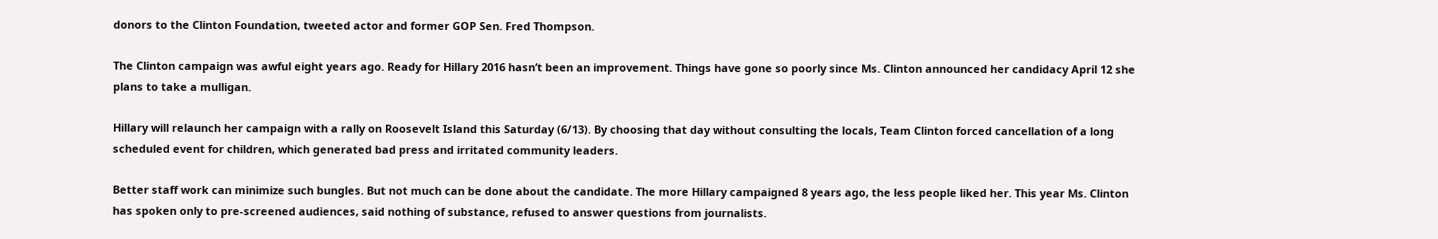donors to the Clinton Foundation, tweeted actor and former GOP Sen. Fred Thompson.

The Clinton campaign was awful eight years ago. Ready for Hillary 2016 hasn’t been an improvement. Things have gone so poorly since Ms. Clinton announced her candidacy April 12 she plans to take a mulligan.

Hillary will relaunch her campaign with a rally on Roosevelt Island this Saturday (6/13). By choosing that day without consulting the locals, Team Clinton forced cancellation of a long scheduled event for children, which generated bad press and irritated community leaders.

Better staff work can minimize such bungles. But not much can be done about the candidate. The more Hillary campaigned 8 years ago, the less people liked her. This year Ms. Clinton has spoken only to pre-screened audiences, said nothing of substance, refused to answer questions from journalists.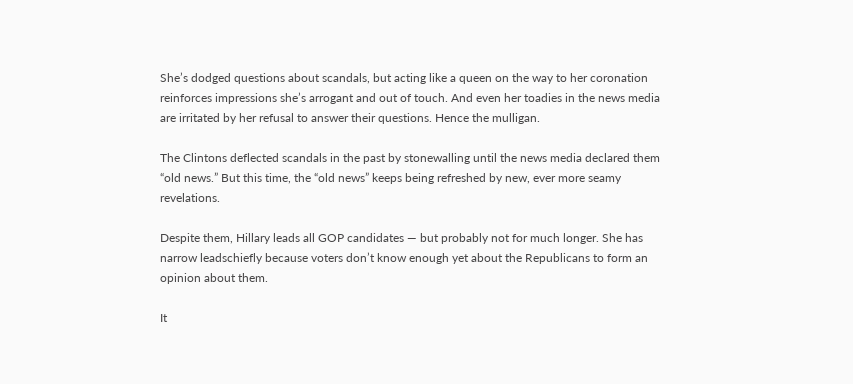She’s dodged questions about scandals, but acting like a queen on the way to her coronation reinforces impressions she’s arrogant and out of touch. And even her toadies in the news media are irritated by her refusal to answer their questions. Hence the mulligan.

The Clintons deflected scandals in the past by stonewalling until the news media declared them “old news.” But this time, the “old news” keeps being refreshed by new, ever more seamy revelations.

Despite them, Hillary leads all GOP candidates — but probably not for much longer. She has narrow leadschiefly because voters don’t know enough yet about the Republicans to form an opinion about them.

It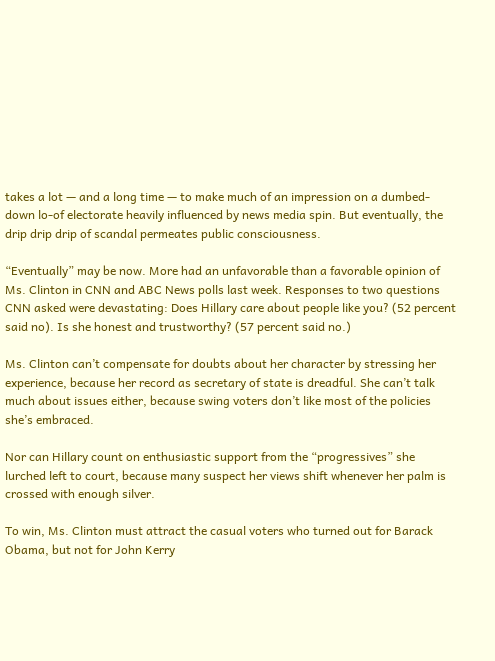takes a lot — and a long time — to make much of an impression on a dumbed-down lo-of electorate heavily influenced by news media spin. But eventually, the drip drip drip of scandal permeates public consciousness.

“Eventually” may be now. More had an unfavorable than a favorable opinion of Ms. Clinton in CNN and ABC News polls last week. Responses to two questions CNN asked were devastating: Does Hillary care about people like you? (52 percent said no). Is she honest and trustworthy? (57 percent said no.)

Ms. Clinton can’t compensate for doubts about her character by stressing her experience, because her record as secretary of state is dreadful. She can’t talk much about issues either, because swing voters don’t like most of the policies she’s embraced.

Nor can Hillary count on enthusiastic support from the “progressives” she lurched left to court, because many suspect her views shift whenever her palm is crossed with enough silver.

To win, Ms. Clinton must attract the casual voters who turned out for Barack Obama, but not for John Kerry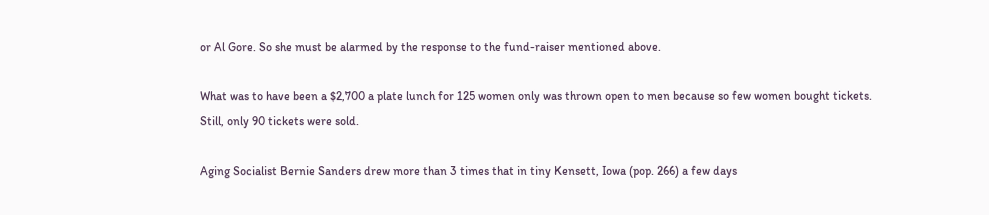or Al Gore. So she must be alarmed by the response to the fund-raiser mentioned above.

What was to have been a $2,700 a plate lunch for 125 women only was thrown open to men because so few women bought tickets. Still, only 90 tickets were sold.

Aging Socialist Bernie Sanders drew more than 3 times that in tiny Kensett, Iowa (pop. 266) a few days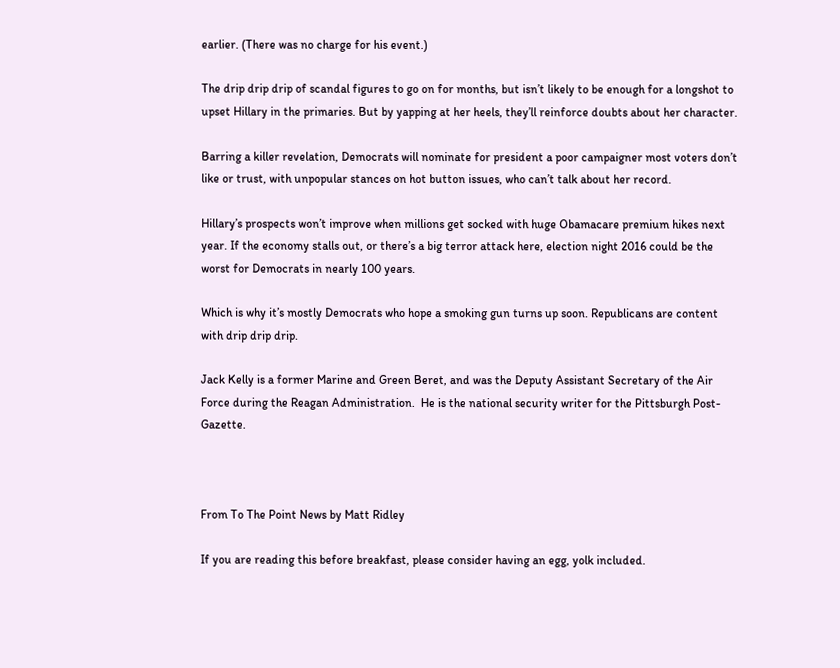earlier. (There was no charge for his event.)

The drip drip drip of scandal figures to go on for months, but isn’t likely to be enough for a longshot to upset Hillary in the primaries. But by yapping at her heels, they’ll reinforce doubts about her character.

Barring a killer revelation, Democrats will nominate for president a poor campaigner most voters don’t like or trust, with unpopular stances on hot button issues, who can’t talk about her record.

Hillary’s prospects won’t improve when millions get socked with huge Obamacare premium hikes next year. If the economy stalls out, or there’s a big terror attack here, election night 2016 could be the worst for Democrats in nearly 100 years.

Which is why it’s mostly Democrats who hope a smoking gun turns up soon. Republicans are content with drip drip drip.

Jack Kelly is a former Marine and Green Beret, and was the Deputy Assistant Secretary of the Air Force during the Reagan Administration.  He is the national security writer for the Pittsburgh Post-Gazette.



From To The Point News by Matt Ridley

If you are reading this before breakfast, please consider having an egg, yolk included.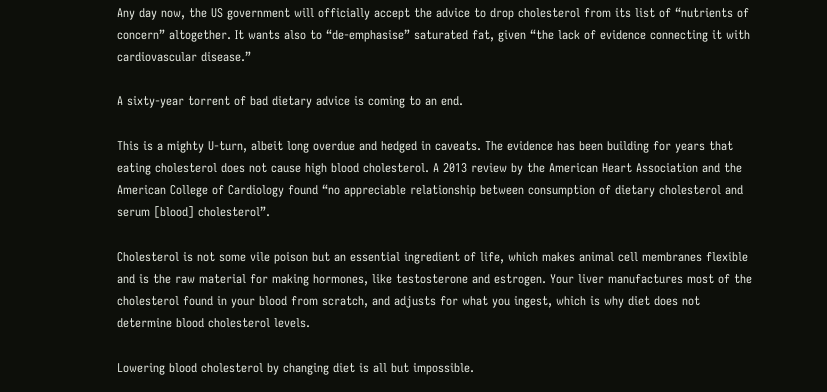Any day now, the US government will officially accept the advice to drop cholesterol from its list of “nutrients of concern” altogether. It wants also to “de-emphasise” saturated fat, given “the lack of evidence connecting it with cardiovascular disease.”

A sixty-year torrent of bad dietary advice is coming to an end.

This is a mighty U-turn, albeit long overdue and hedged in caveats. The evidence has been building for years that eating cholesterol does not cause high blood cholesterol. A 2013 review by the American Heart Association and the American College of Cardiology found “no appreciable relationship between consumption of dietary cholesterol and serum [blood] cholesterol”.

Cholesterol is not some vile poison but an essential ingredient of life, which makes animal cell membranes flexible and is the raw material for making hormones, like testosterone and estrogen. Your liver manufactures most of the cholesterol found in your blood from scratch, and adjusts for what you ingest, which is why diet does not determine blood cholesterol levels.

Lowering blood cholesterol by changing diet is all but impossible.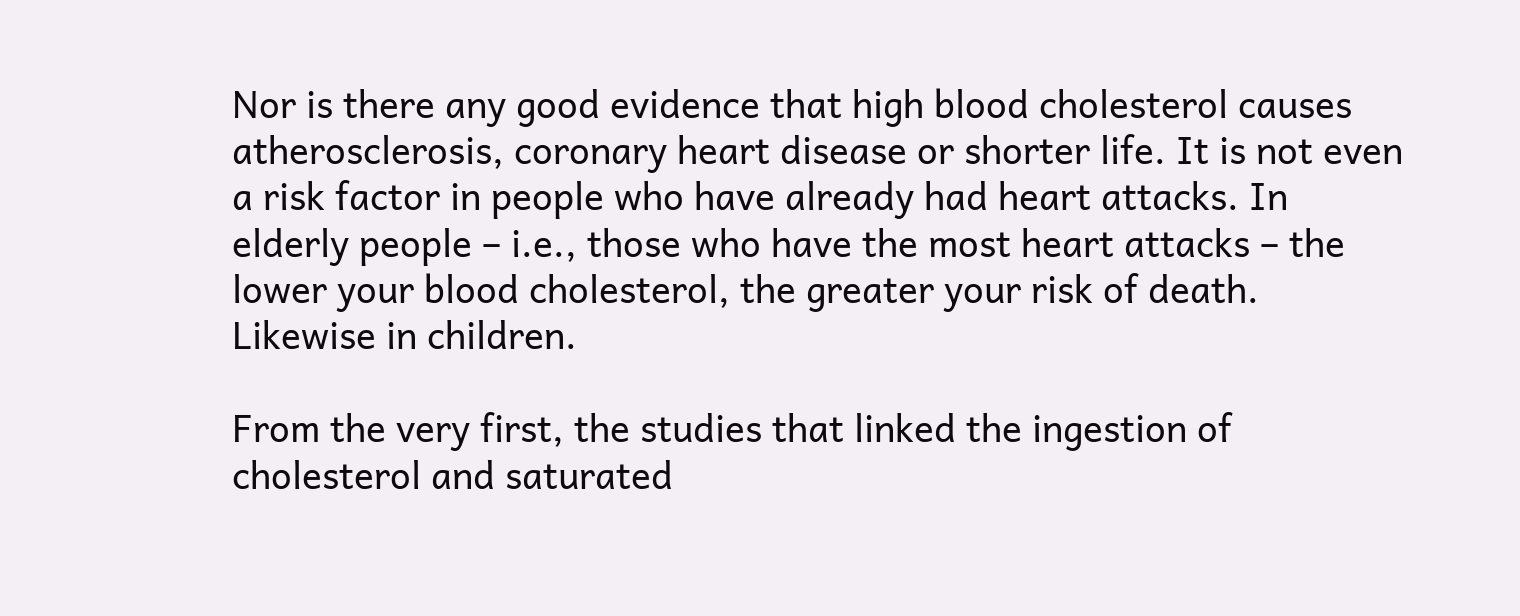Nor is there any good evidence that high blood cholesterol causes atherosclerosis, coronary heart disease or shorter life. It is not even a risk factor in people who have already had heart attacks. In elderly people – i.e., those who have the most heart attacks – the lower your blood cholesterol, the greater your risk of death. Likewise in children.

From the very first, the studies that linked the ingestion of cholesterol and saturated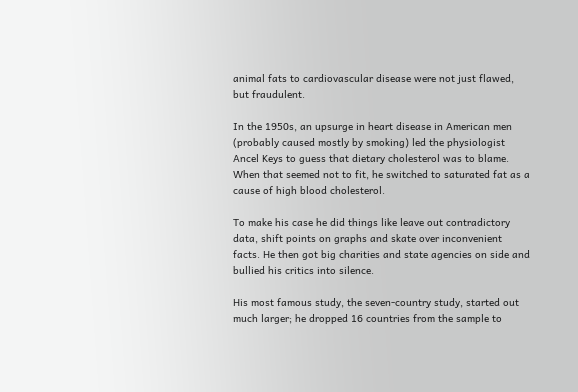animal fats to cardiovascular disease were not just flawed, but fraudulent.

In the 1950s, an upsurge in heart disease in American men (probably caused mostly by smoking) led the physiologist Ancel Keys to guess that dietary cholesterol was to blame. When that seemed not to fit, he switched to saturated fat as a cause of high blood cholesterol.

To make his case he did things like leave out contradictory data, shift points on graphs and skate over inconvenient facts. He then got big charities and state agencies on side and bullied his critics into silence.

His most famous study, the seven-country study, started out much larger; he dropped 16 countries from the sample to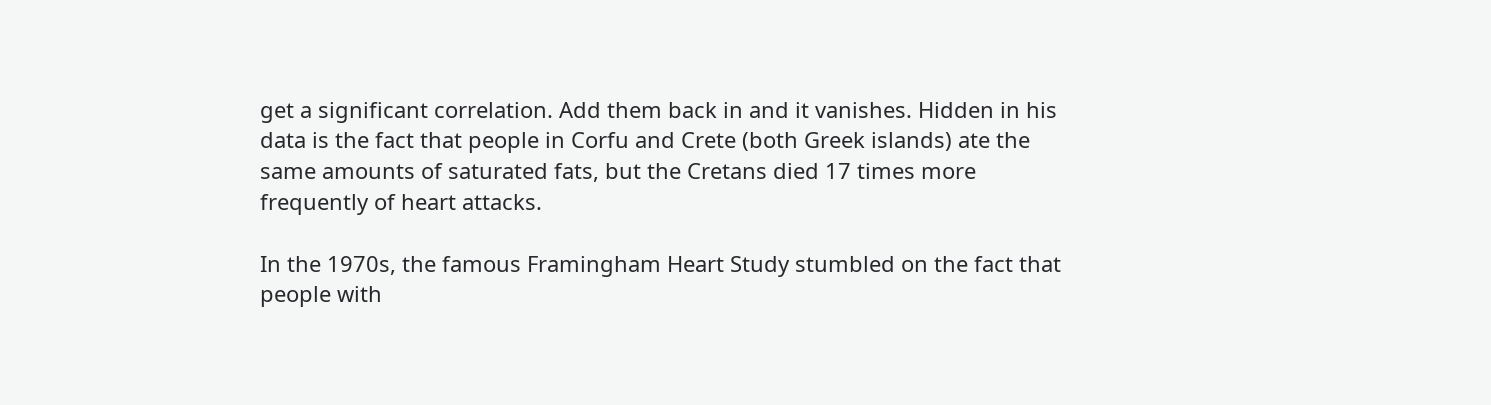get a significant correlation. Add them back in and it vanishes. Hidden in his data is the fact that people in Corfu and Crete (both Greek islands) ate the same amounts of saturated fats, but the Cretans died 17 times more frequently of heart attacks.

In the 1970s, the famous Framingham Heart Study stumbled on the fact that people with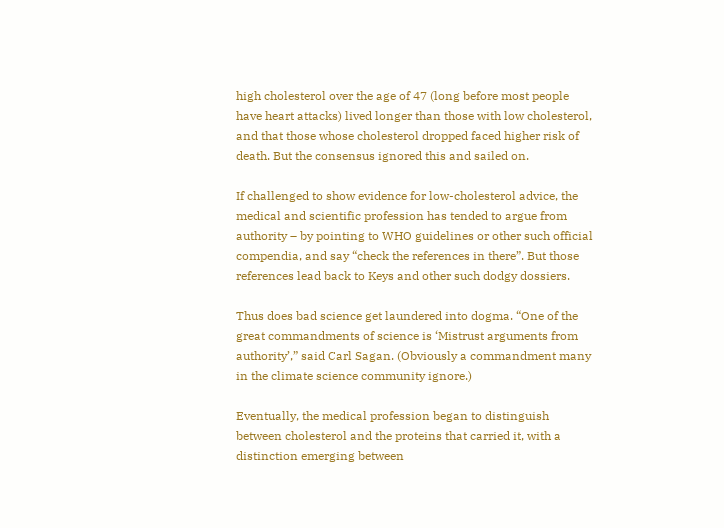high cholesterol over the age of 47 (long before most people have heart attacks) lived longer than those with low cholesterol, and that those whose cholesterol dropped faced higher risk of death. But the consensus ignored this and sailed on.

If challenged to show evidence for low-cholesterol advice, the medical and scientific profession has tended to argue from authority – by pointing to WHO guidelines or other such official compendia, and say “check the references in there”. But those references lead back to Keys and other such dodgy dossiers.

Thus does bad science get laundered into dogma. “One of the great commandments of science is ‘Mistrust arguments from authority’,” said Carl Sagan. (Obviously a commandment many in the climate science community ignore.)

Eventually, the medical profession began to distinguish between cholesterol and the proteins that carried it, with a distinction emerging between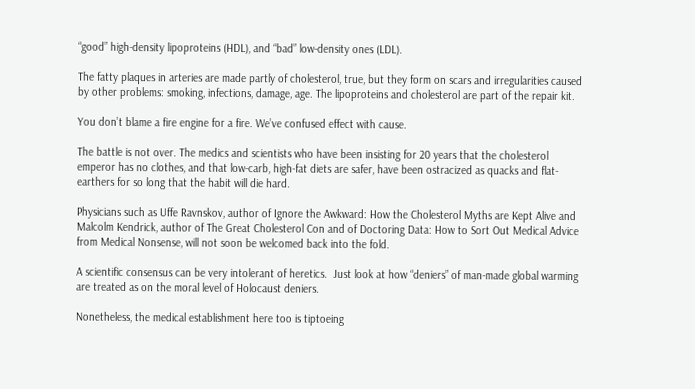“good” high-density lipoproteins (HDL), and “bad” low-density ones (LDL).

The fatty plaques in arteries are made partly of cholesterol, true, but they form on scars and irregularities caused by other problems: smoking, infections, damage, age. The lipoproteins and cholesterol are part of the repair kit.

You don’t blame a fire engine for a fire. We’ve confused effect with cause.

The battle is not over. The medics and scientists who have been insisting for 20 years that the cholesterol emperor has no clothes, and that low-carb, high-fat diets are safer, have been ostracized as quacks and flat-earthers for so long that the habit will die hard.

Physicians such as Uffe Ravnskov, author of Ignore the Awkward: How the Cholesterol Myths are Kept Alive and Malcolm Kendrick, author of The Great Cholesterol Con and of Doctoring Data: How to Sort Out Medical Advice from Medical Nonsense, will not soon be welcomed back into the fold.

A scientific consensus can be very intolerant of heretics.  Just look at how “deniers” of man-made global warming are treated as on the moral level of Holocaust deniers.

Nonetheless, the medical establishment here too is tiptoeing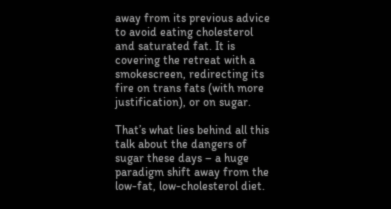away from its previous advice to avoid eating cholesterol and saturated fat. It is covering the retreat with a smokescreen, redirecting its fire on trans fats (with more justification), or on sugar.

That’s what lies behind all this talk about the dangers of sugar these days – a huge paradigm shift away from the low-fat, low-cholesterol diet.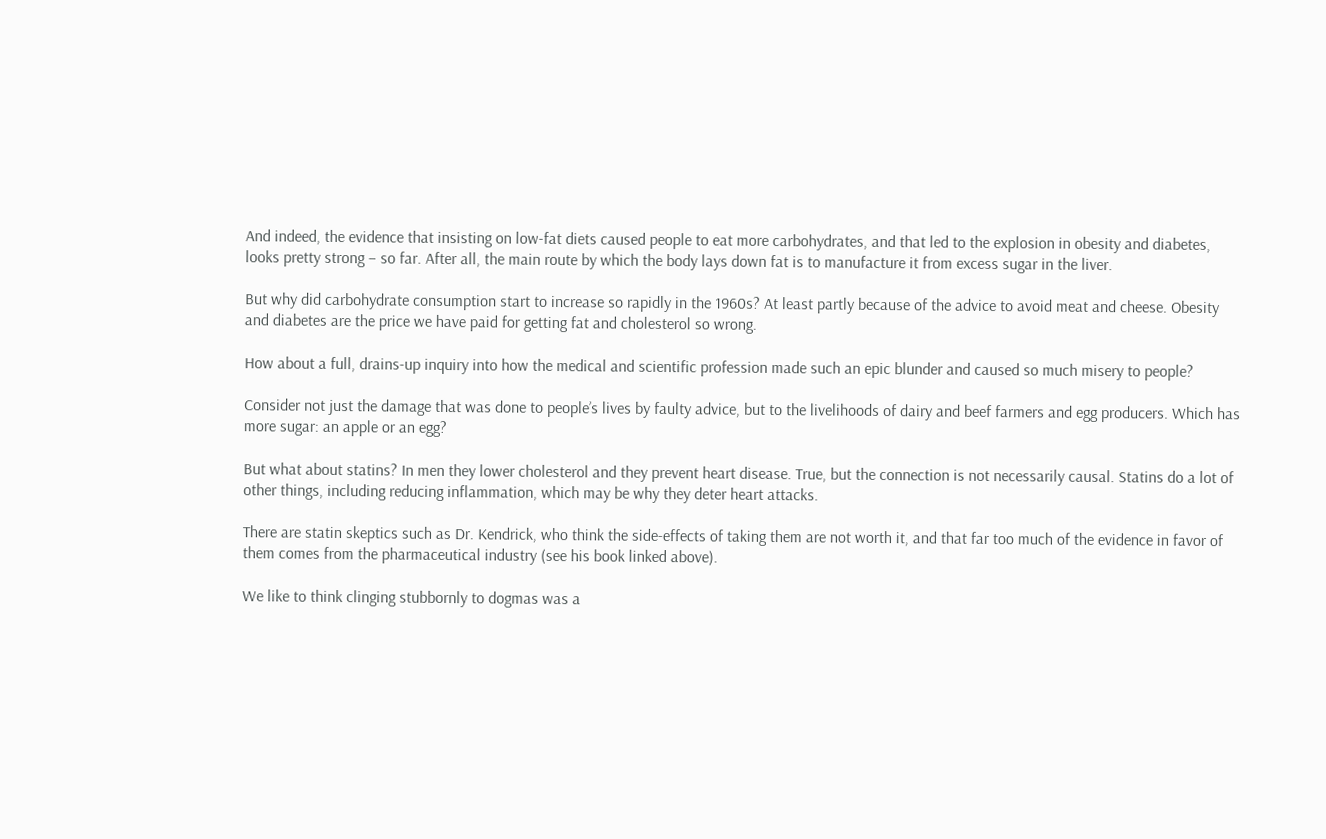And indeed, the evidence that insisting on low-fat diets caused people to eat more carbohydrates, and that led to the explosion in obesity and diabetes, looks pretty strong – so far. After all, the main route by which the body lays down fat is to manufacture it from excess sugar in the liver.

But why did carbohydrate consumption start to increase so rapidly in the 1960s? At least partly because of the advice to avoid meat and cheese. Obesity and diabetes are the price we have paid for getting fat and cholesterol so wrong.

How about a full, drains-up inquiry into how the medical and scientific profession made such an epic blunder and caused so much misery to people?

Consider not just the damage that was done to people’s lives by faulty advice, but to the livelihoods of dairy and beef farmers and egg producers. Which has more sugar: an apple or an egg?

But what about statins? In men they lower cholesterol and they prevent heart disease. True, but the connection is not necessarily causal. Statins do a lot of other things, including reducing inflammation, which may be why they deter heart attacks.

There are statin skeptics such as Dr. Kendrick, who think the side-effects of taking them are not worth it, and that far too much of the evidence in favor of them comes from the pharmaceutical industry (see his book linked above).

We like to think clinging stubbornly to dogmas was a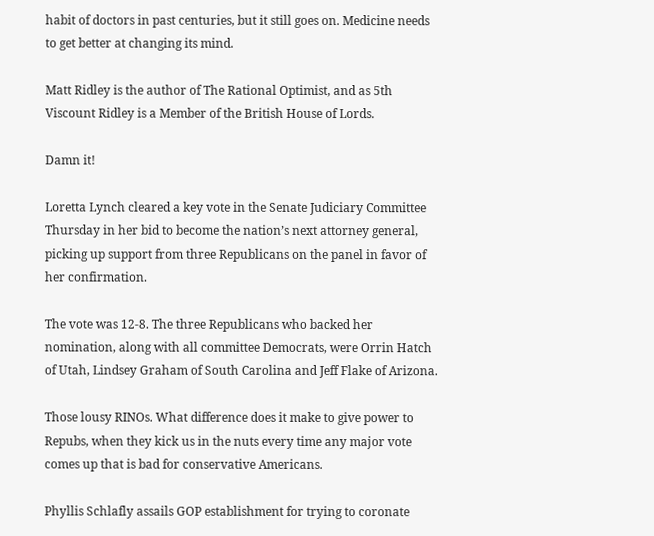habit of doctors in past centuries, but it still goes on. Medicine needs to get better at changing its mind.

Matt Ridley is the author of The Rational Optimist, and as 5th Viscount Ridley is a Member of the British House of Lords.

Damn it!

Loretta Lynch cleared a key vote in the Senate Judiciary Committee Thursday in her bid to become the nation’s next attorney general, picking up support from three Republicans on the panel in favor of her confirmation.

The vote was 12-8. The three Republicans who backed her nomination, along with all committee Democrats, were Orrin Hatch of Utah, Lindsey Graham of South Carolina and Jeff Flake of Arizona.

Those lousy RINOs. What difference does it make to give power to Repubs, when they kick us in the nuts every time any major vote comes up that is bad for conservative Americans.

Phyllis Schlafly assails GOP establishment for trying to coronate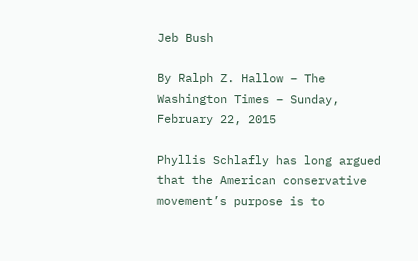Jeb Bush

By Ralph Z. Hallow – The Washington Times – Sunday, February 22, 2015

Phyllis Schlafly has long argued that the American conservative movement’s purpose is to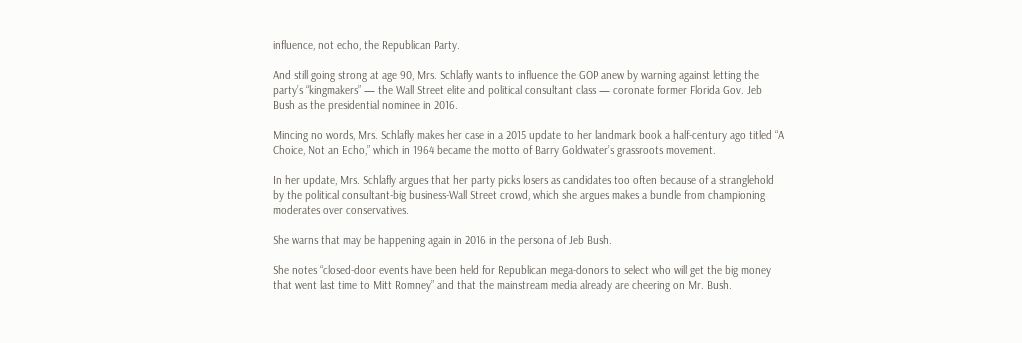influence, not echo, the Republican Party.

And still going strong at age 90, Mrs. Schlafly wants to influence the GOP anew by warning against letting the party’s “kingmakers” — the Wall Street elite and political consultant class — coronate former Florida Gov. Jeb Bush as the presidential nominee in 2016.

Mincing no words, Mrs. Schlafly makes her case in a 2015 update to her landmark book a half-century ago titled “A Choice, Not an Echo,” which in 1964 became the motto of Barry Goldwater’s grassroots movement.

In her update, Mrs. Schlafly argues that her party picks losers as candidates too often because of a stranglehold by the political consultant-big business-Wall Street crowd, which she argues makes a bundle from championing moderates over conservatives.

She warns that may be happening again in 2016 in the persona of Jeb Bush.

She notes “closed-door events have been held for Republican mega-donors to select who will get the big money that went last time to Mitt Romney” and that the mainstream media already are cheering on Mr. Bush.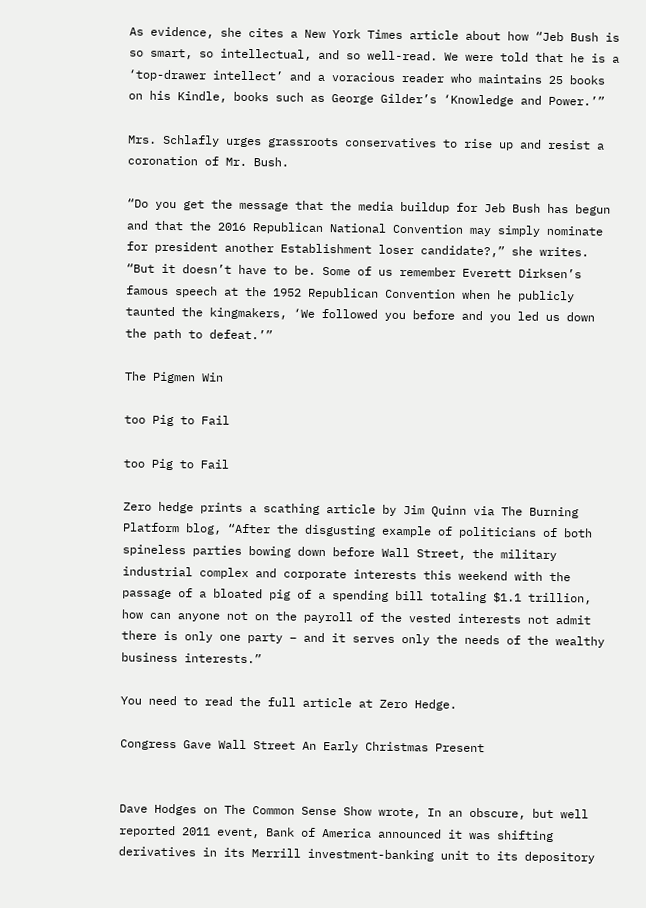As evidence, she cites a New York Times article about how “Jeb Bush is so smart, so intellectual, and so well-read. We were told that he is a ‘top-drawer intellect’ and a voracious reader who maintains 25 books on his Kindle, books such as George Gilder’s ‘Knowledge and Power.’”

Mrs. Schlafly urges grassroots conservatives to rise up and resist a coronation of Mr. Bush.

“Do you get the message that the media buildup for Jeb Bush has begun and that the 2016 Republican National Convention may simply nominate for president another Establishment loser candidate?,” she writes. “But it doesn’t have to be. Some of us remember Everett Dirksen’s famous speech at the 1952 Republican Convention when he publicly taunted the kingmakers, ‘We followed you before and you led us down the path to defeat.’”

The Pigmen Win

too Pig to Fail

too Pig to Fail

Zero hedge prints a scathing article by Jim Quinn via The Burning Platform blog, “After the disgusting example of politicians of both spineless parties bowing down before Wall Street, the military industrial complex and corporate interests this weekend with the passage of a bloated pig of a spending bill totaling $1.1 trillion, how can anyone not on the payroll of the vested interests not admit there is only one party – and it serves only the needs of the wealthy business interests.”

You need to read the full article at Zero Hedge.

Congress Gave Wall Street An Early Christmas Present


Dave Hodges on The Common Sense Show wrote, In an obscure, but well reported 2011 event, Bank of America announced it was shifting derivatives in its Merrill investment-banking unit to its depository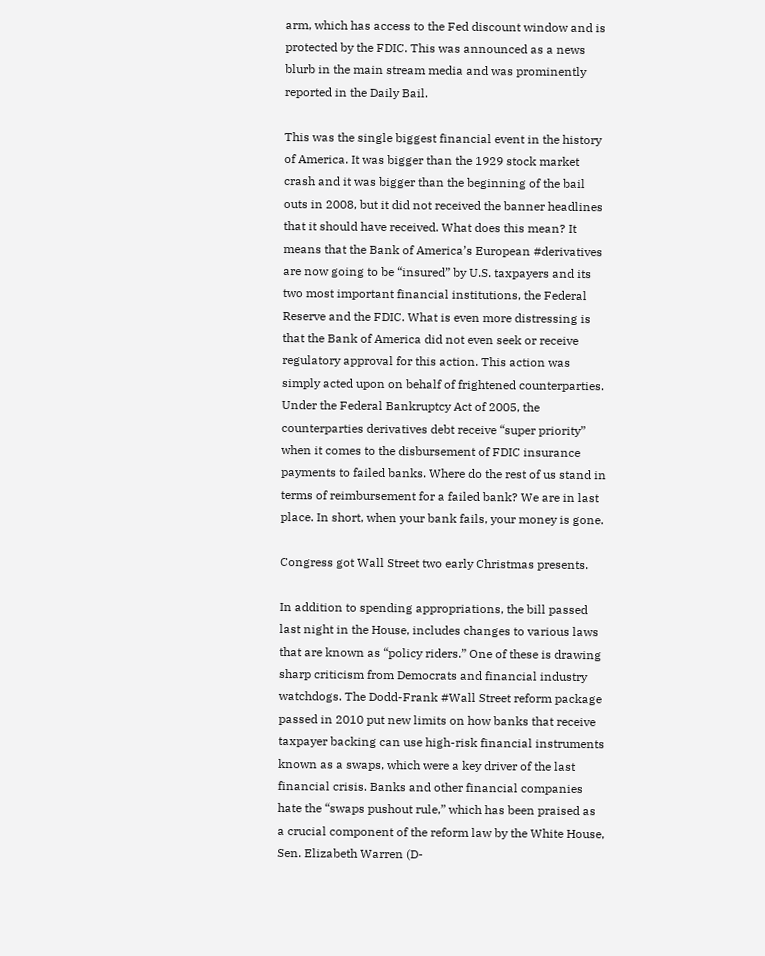arm, which has access to the Fed discount window and is protected by the FDIC. This was announced as a news blurb in the main stream media and was prominently reported in the Daily Bail.

This was the single biggest financial event in the history of America. It was bigger than the 1929 stock market crash and it was bigger than the beginning of the bail outs in 2008, but it did not received the banner headlines that it should have received. What does this mean? It means that the Bank of America’s European #derivatives are now going to be “insured” by U.S. taxpayers and its two most important financial institutions, the Federal Reserve and the FDIC. What is even more distressing is that the Bank of America did not even seek or receive regulatory approval for this action. This action was simply acted upon on behalf of frightened counterparties. Under the Federal Bankruptcy Act of 2005, the counterparties derivatives debt receive “super priority” when it comes to the disbursement of FDIC insurance payments to failed banks. Where do the rest of us stand in terms of reimbursement for a failed bank? We are in last place. In short, when your bank fails, your money is gone.

Congress got Wall Street two early Christmas presents.

In addition to spending appropriations, the bill passed last night in the House, includes changes to various laws that are known as “policy riders.” One of these is drawing sharp criticism from Democrats and financial industry watchdogs. The Dodd-Frank #Wall Street reform package passed in 2010 put new limits on how banks that receive taxpayer backing can use high-risk financial instruments known as a swaps, which were a key driver of the last financial crisis. Banks and other financial companies hate the “swaps pushout rule,” which has been praised as a crucial component of the reform law by the White House, Sen. Elizabeth Warren (D-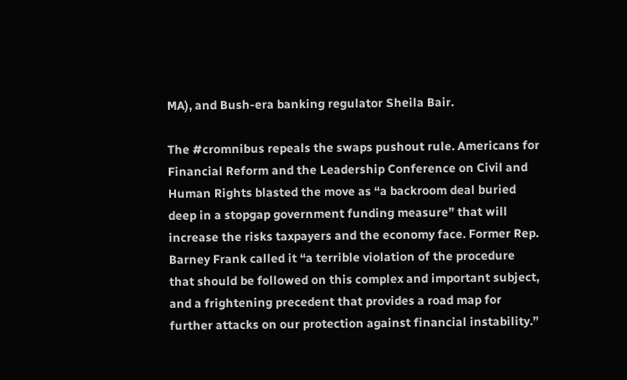MA), and Bush-era banking regulator Sheila Bair.

The #cromnibus repeals the swaps pushout rule. Americans for Financial Reform and the Leadership Conference on Civil and Human Rights blasted the move as “a backroom deal buried deep in a stopgap government funding measure” that will increase the risks taxpayers and the economy face. Former Rep. Barney Frank called it “a terrible violation of the procedure that should be followed on this complex and important subject, and a frightening precedent that provides a road map for further attacks on our protection against financial instability.”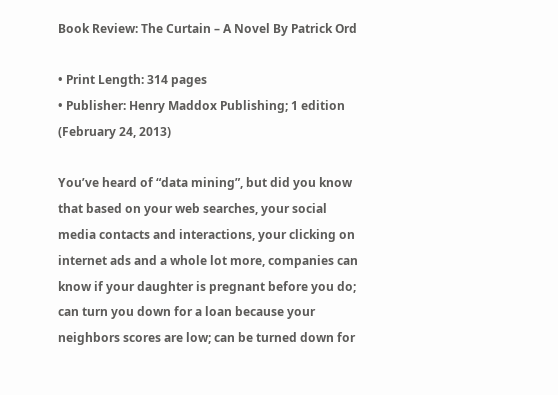Book Review: The Curtain – A Novel By Patrick Ord

• Print Length: 314 pages
• Publisher: Henry Maddox Publishing; 1 edition (February 24, 2013)

You’ve heard of “data mining”, but did you know that based on your web searches, your social media contacts and interactions, your clicking on internet ads and a whole lot more, companies can know if your daughter is pregnant before you do; can turn you down for a loan because your neighbors scores are low; can be turned down for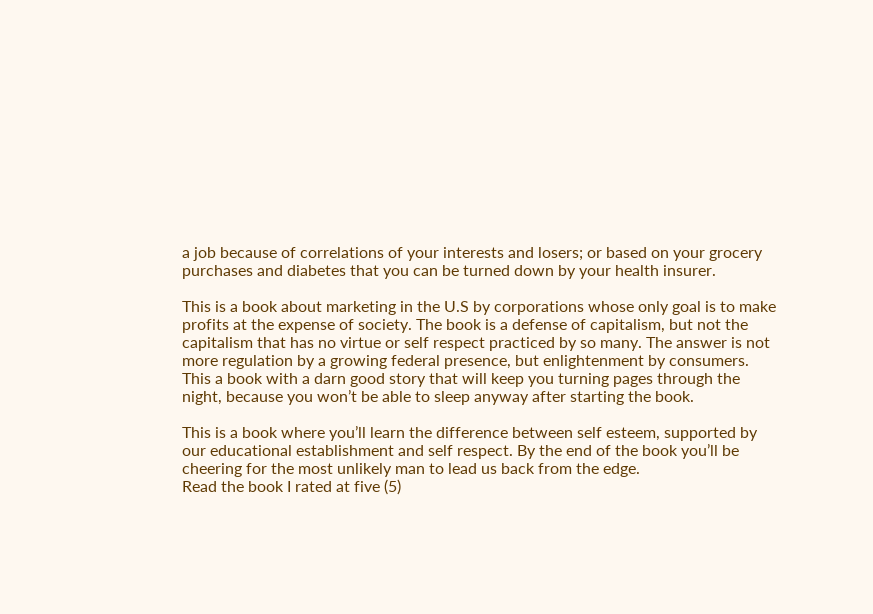a job because of correlations of your interests and losers; or based on your grocery purchases and diabetes that you can be turned down by your health insurer.

This is a book about marketing in the U.S by corporations whose only goal is to make profits at the expense of society. The book is a defense of capitalism, but not the capitalism that has no virtue or self respect practiced by so many. The answer is not more regulation by a growing federal presence, but enlightenment by consumers. This a book with a darn good story that will keep you turning pages through the night, because you won’t be able to sleep anyway after starting the book.

This is a book where you’ll learn the difference between self esteem, supported by our educational establishment and self respect. By the end of the book you’ll be cheering for the most unlikely man to lead us back from the edge.
Read the book I rated at five (5)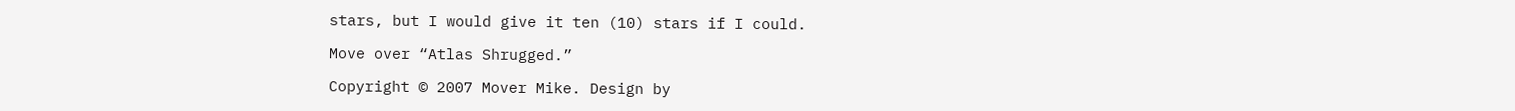stars, but I would give it ten (10) stars if I could.

Move over “Atlas Shrugged.”

Copyright © 2007 Mover Mike. Design by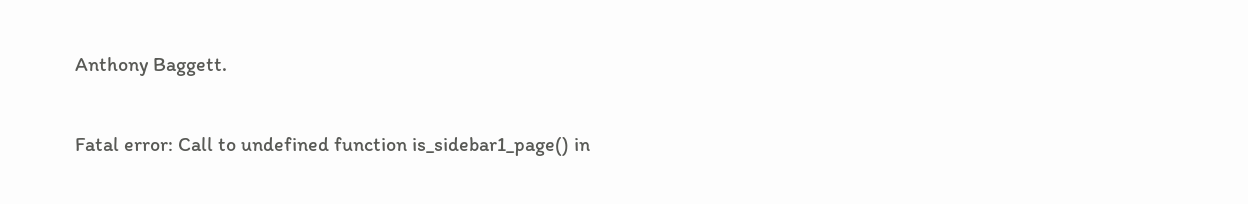Anthony Baggett.

Fatal error: Call to undefined function is_sidebar1_page() in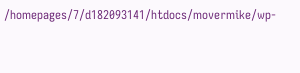/homepages/7/d182093141/htdocs/movermike/wp-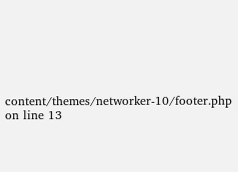content/themes/networker-10/footer.php on line 13